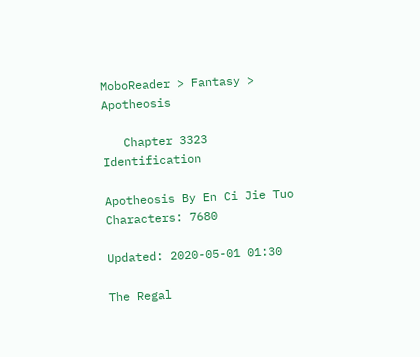MoboReader > Fantasy > Apotheosis

   Chapter 3323 Identification

Apotheosis By En Ci Jie Tuo Characters: 7680

Updated: 2020-05-01 01:30

The Regal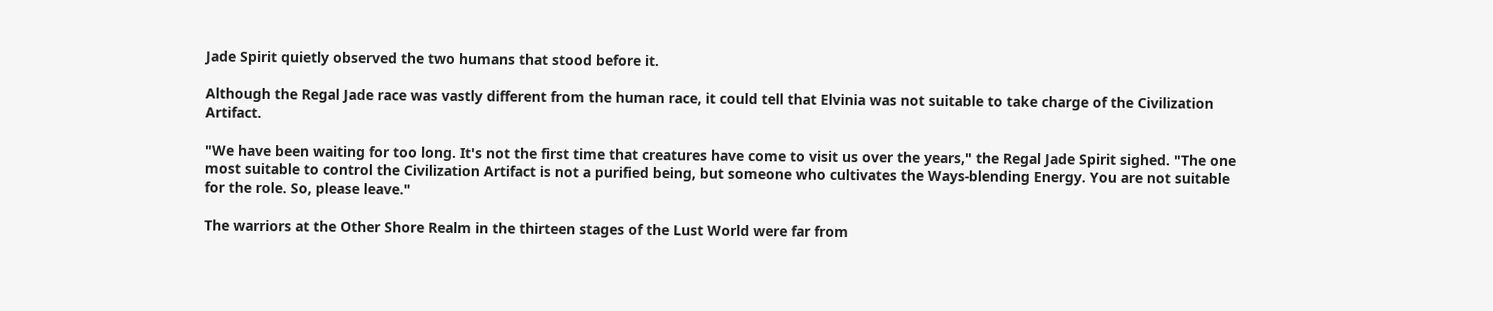Jade Spirit quietly observed the two humans that stood before it.

Although the Regal Jade race was vastly different from the human race, it could tell that Elvinia was not suitable to take charge of the Civilization Artifact.

"We have been waiting for too long. It's not the first time that creatures have come to visit us over the years," the Regal Jade Spirit sighed. "The one most suitable to control the Civilization Artifact is not a purified being, but someone who cultivates the Ways-blending Energy. You are not suitable for the role. So, please leave."

The warriors at the Other Shore Realm in the thirteen stages of the Lust World were far from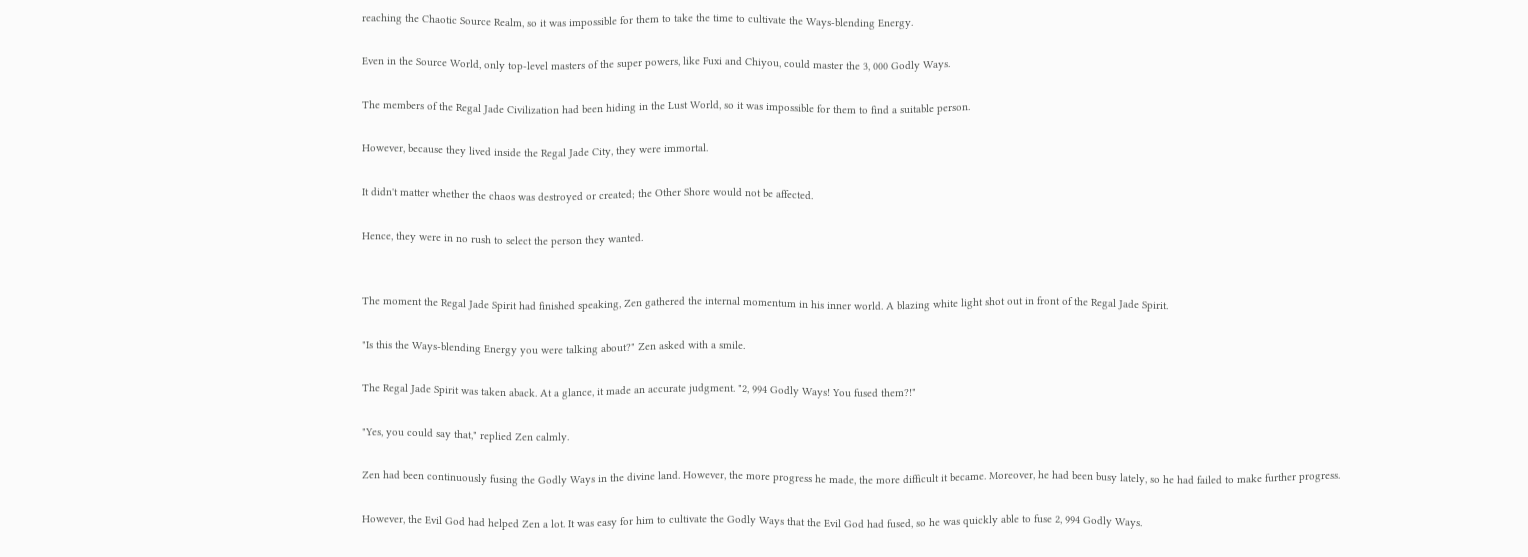reaching the Chaotic Source Realm, so it was impossible for them to take the time to cultivate the Ways-blending Energy.

Even in the Source World, only top-level masters of the super powers, like Fuxi and Chiyou, could master the 3, 000 Godly Ways.

The members of the Regal Jade Civilization had been hiding in the Lust World, so it was impossible for them to find a suitable person.

However, because they lived inside the Regal Jade City, they were immortal.

It didn't matter whether the chaos was destroyed or created; the Other Shore would not be affected.

Hence, they were in no rush to select the person they wanted.


The moment the Regal Jade Spirit had finished speaking, Zen gathered the internal momentum in his inner world. A blazing white light shot out in front of the Regal Jade Spirit.

"Is this the Ways-blending Energy you were talking about?" Zen asked with a smile.

The Regal Jade Spirit was taken aback. At a glance, it made an accurate judgment. "2, 994 Godly Ways! You fused them?!"

"Yes, you could say that," replied Zen calmly.

Zen had been continuously fusing the Godly Ways in the divine land. However, the more progress he made, the more difficult it became. Moreover, he had been busy lately, so he had failed to make further progress.

However, the Evil God had helped Zen a lot. It was easy for him to cultivate the Godly Ways that the Evil God had fused, so he was quickly able to fuse 2, 994 Godly Ways.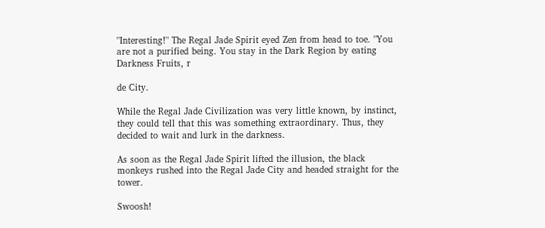"Interesting!" The Regal Jade Spirit eyed Zen from head to toe. "You are not a purified being. You stay in the Dark Region by eating Darkness Fruits, r

de City.

While the Regal Jade Civilization was very little known, by instinct, they could tell that this was something extraordinary. Thus, they decided to wait and lurk in the darkness.

As soon as the Regal Jade Spirit lifted the illusion, the black monkeys rushed into the Regal Jade City and headed straight for the tower.

Swoosh!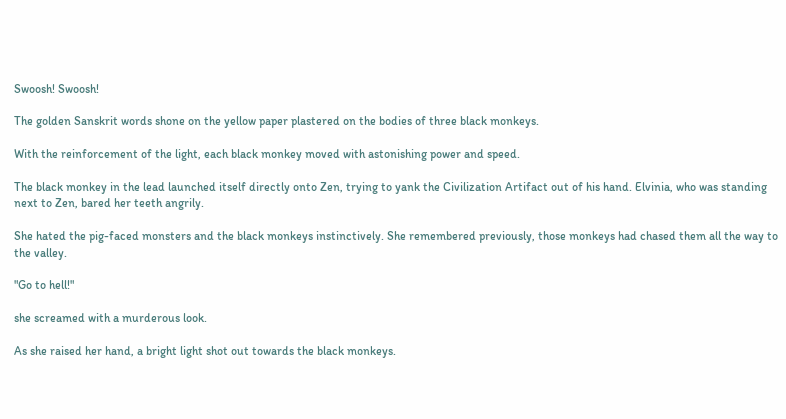Swoosh! Swoosh!

The golden Sanskrit words shone on the yellow paper plastered on the bodies of three black monkeys.

With the reinforcement of the light, each black monkey moved with astonishing power and speed.

The black monkey in the lead launched itself directly onto Zen, trying to yank the Civilization Artifact out of his hand. Elvinia, who was standing next to Zen, bared her teeth angrily.

She hated the pig-faced monsters and the black monkeys instinctively. She remembered previously, those monkeys had chased them all the way to the valley.

"Go to hell!"

she screamed with a murderous look.

As she raised her hand, a bright light shot out towards the black monkeys.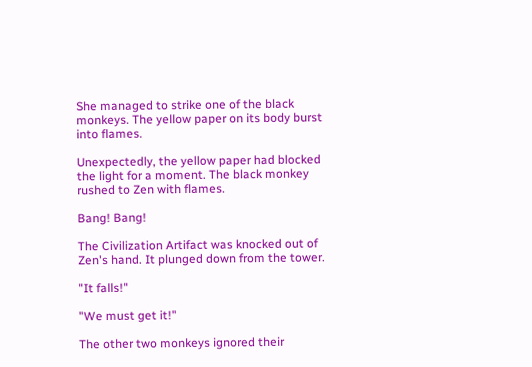She managed to strike one of the black monkeys. The yellow paper on its body burst into flames.

Unexpectedly, the yellow paper had blocked the light for a moment. The black monkey rushed to Zen with flames.

Bang! Bang!

The Civilization Artifact was knocked out of Zen's hand. It plunged down from the tower.

"It falls!"

"We must get it!"

The other two monkeys ignored their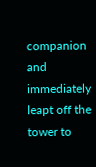companion and immediately leapt off the tower to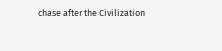chase after the Civilization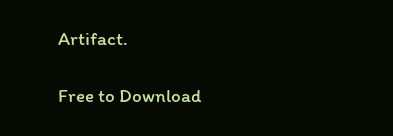Artifact.

Free to Download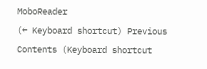MoboReader
(← Keyboard shortcut) Previous Contents (Keyboard shortcut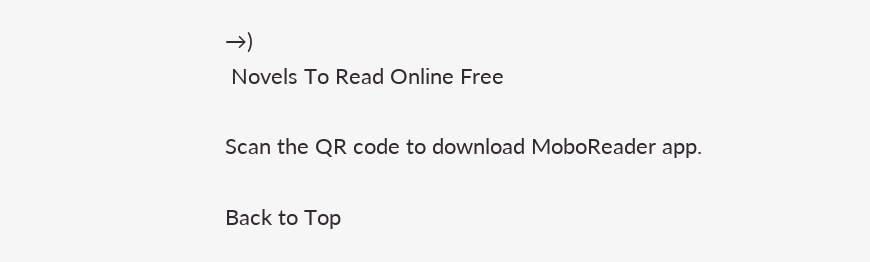→)
 Novels To Read Online Free

Scan the QR code to download MoboReader app.

Back to Top